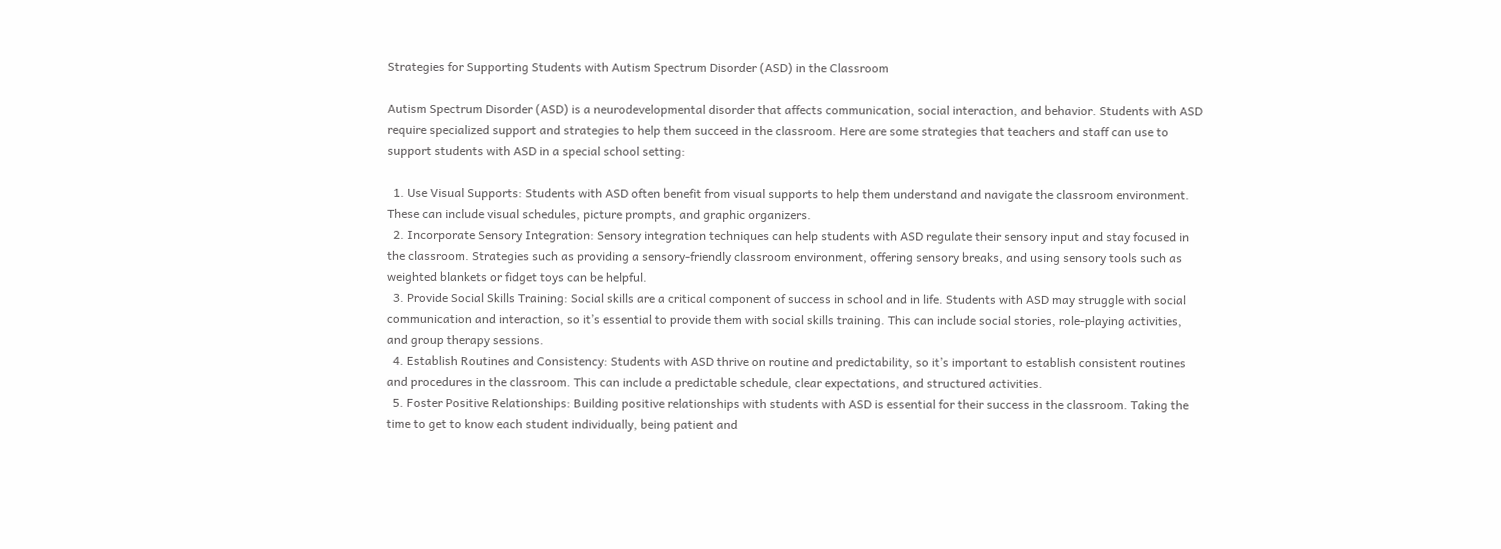Strategies for Supporting Students with Autism Spectrum Disorder (ASD) in the Classroom

Autism Spectrum Disorder (ASD) is a neurodevelopmental disorder that affects communication, social interaction, and behavior. Students with ASD require specialized support and strategies to help them succeed in the classroom. Here are some strategies that teachers and staff can use to support students with ASD in a special school setting:

  1. Use Visual Supports: Students with ASD often benefit from visual supports to help them understand and navigate the classroom environment. These can include visual schedules, picture prompts, and graphic organizers.
  2. Incorporate Sensory Integration: Sensory integration techniques can help students with ASD regulate their sensory input and stay focused in the classroom. Strategies such as providing a sensory-friendly classroom environment, offering sensory breaks, and using sensory tools such as weighted blankets or fidget toys can be helpful.
  3. Provide Social Skills Training: Social skills are a critical component of success in school and in life. Students with ASD may struggle with social communication and interaction, so it’s essential to provide them with social skills training. This can include social stories, role-playing activities, and group therapy sessions.
  4. Establish Routines and Consistency: Students with ASD thrive on routine and predictability, so it’s important to establish consistent routines and procedures in the classroom. This can include a predictable schedule, clear expectations, and structured activities.
  5. Foster Positive Relationships: Building positive relationships with students with ASD is essential for their success in the classroom. Taking the time to get to know each student individually, being patient and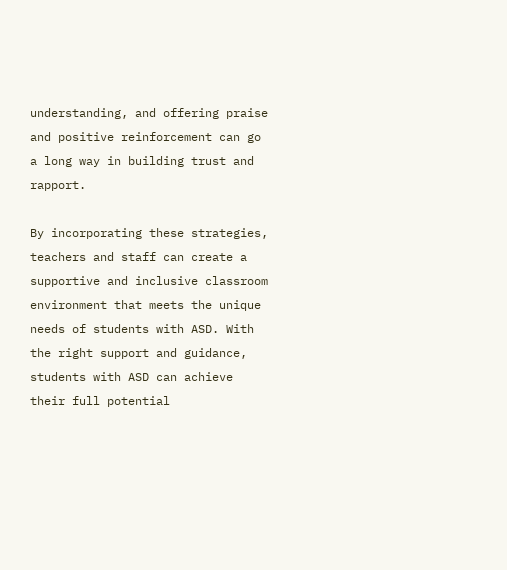understanding, and offering praise and positive reinforcement can go a long way in building trust and rapport.

By incorporating these strategies, teachers and staff can create a supportive and inclusive classroom environment that meets the unique needs of students with ASD. With the right support and guidance, students with ASD can achieve their full potential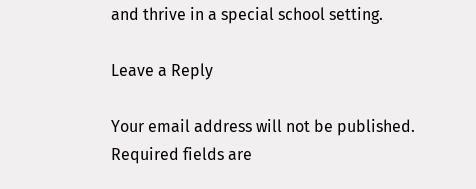and thrive in a special school setting.

Leave a Reply

Your email address will not be published. Required fields are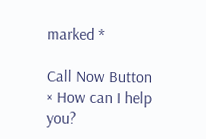marked *

Call Now Button
× How can I help you?